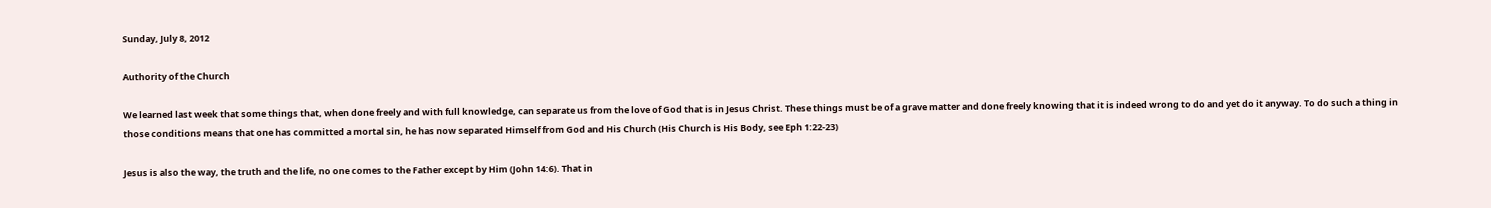Sunday, July 8, 2012

Authority of the Church

We learned last week that some things that, when done freely and with full knowledge, can separate us from the love of God that is in Jesus Christ. These things must be of a grave matter and done freely knowing that it is indeed wrong to do and yet do it anyway. To do such a thing in those conditions means that one has committed a mortal sin, he has now separated Himself from God and His Church (His Church is His Body, see Eph 1:22-23)

Jesus is also the way, the truth and the life, no one comes to the Father except by Him (John 14:6). That in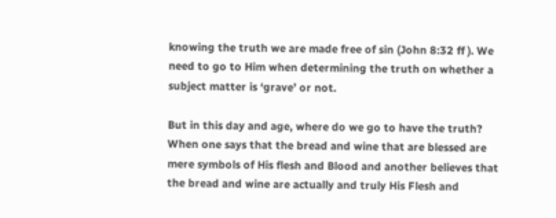knowing the truth we are made free of sin (John 8:32 ff ). We need to go to Him when determining the truth on whether a subject matter is ‘grave’ or not.

But in this day and age, where do we go to have the truth? When one says that the bread and wine that are blessed are mere symbols of His flesh and Blood and another believes that the bread and wine are actually and truly His Flesh and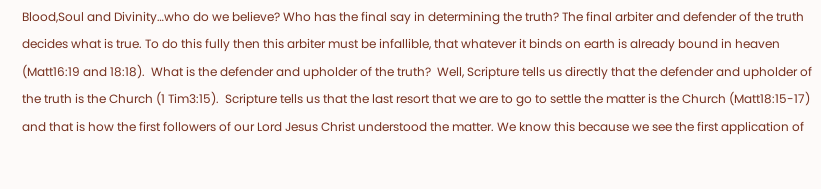Blood,Soul and Divinity…who do we believe? Who has the final say in determining the truth? The final arbiter and defender of the truth decides what is true. To do this fully then this arbiter must be infallible, that whatever it binds on earth is already bound in heaven (Matt16:19 and 18:18).  What is the defender and upholder of the truth?  Well, Scripture tells us directly that the defender and upholder of the truth is the Church (1 Tim3:15).  Scripture tells us that the last resort that we are to go to settle the matter is the Church (Matt18:15-17) and that is how the first followers of our Lord Jesus Christ understood the matter. We know this because we see the first application of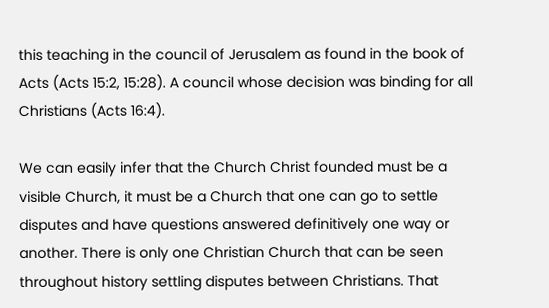this teaching in the council of Jerusalem as found in the book of Acts (Acts 15:2, 15:28). A council whose decision was binding for all Christians (Acts 16:4).

We can easily infer that the Church Christ founded must be a visible Church, it must be a Church that one can go to settle disputes and have questions answered definitively one way or another. There is only one Christian Church that can be seen throughout history settling disputes between Christians. That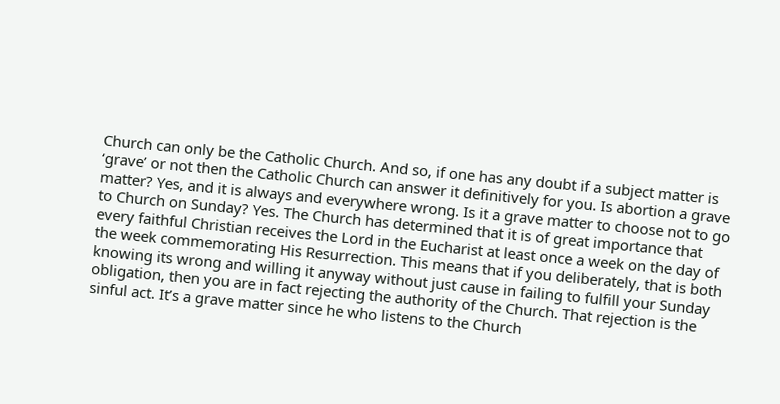Church can only be the Catholic Church. And so, if one has any doubt if a subject matter is ‘grave’ or not then the Catholic Church can answer it definitively for you. Is abortion a grave matter? Yes, and it is always and everywhere wrong. Is it a grave matter to choose not to go to Church on Sunday? Yes. The Church has determined that it is of great importance that every faithful Christian receives the Lord in the Eucharist at least once a week on the day of the week commemorating His Resurrection. This means that if you deliberately, that is both knowing its wrong and willing it anyway without just cause in failing to fulfill your Sunday obligation, then you are in fact rejecting the authority of the Church. That rejection is the sinful act. It’s a grave matter since he who listens to the Church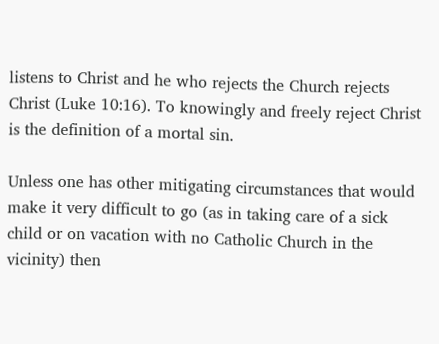listens to Christ and he who rejects the Church rejects Christ (Luke 10:16). To knowingly and freely reject Christ is the definition of a mortal sin.

Unless one has other mitigating circumstances that would make it very difficult to go (as in taking care of a sick child or on vacation with no Catholic Church in the vicinity) then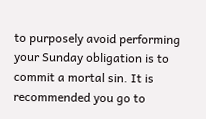to purposely avoid performing your Sunday obligation is to commit a mortal sin. It is recommended you go to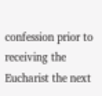confession prior to receiving the Eucharist the next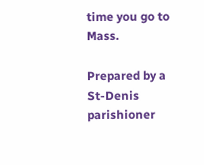time you go to Mass.

Prepared by a St-Denis parishioner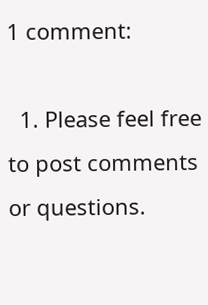1 comment:

  1. Please feel free to post comments or questions.